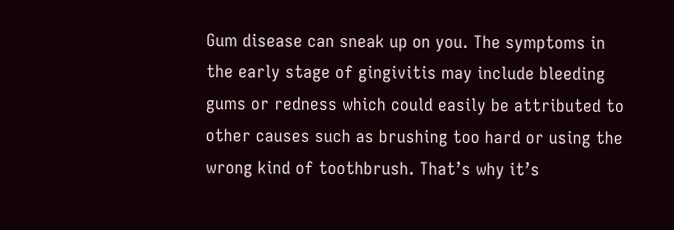Gum disease can sneak up on you. The symptoms in the early stage of gingivitis may include bleeding gums or redness which could easily be attributed to other causes such as brushing too hard or using the wrong kind of toothbrush. That’s why it’s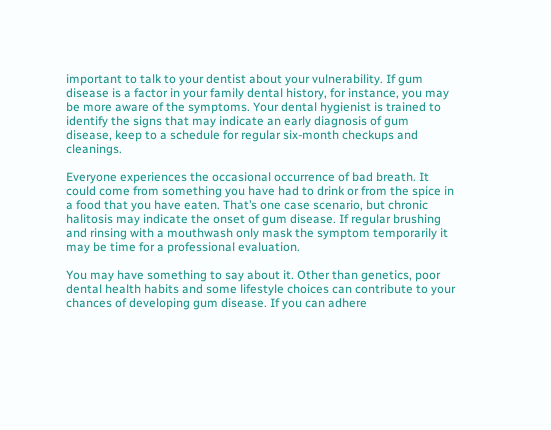important to talk to your dentist about your vulnerability. If gum disease is a factor in your family dental history, for instance, you may be more aware of the symptoms. Your dental hygienist is trained to identify the signs that may indicate an early diagnosis of gum disease, keep to a schedule for regular six-month checkups and cleanings.

Everyone experiences the occasional occurrence of bad breath. It could come from something you have had to drink or from the spice in a food that you have eaten. That’s one case scenario, but chronic halitosis may indicate the onset of gum disease. If regular brushing and rinsing with a mouthwash only mask the symptom temporarily it may be time for a professional evaluation.

You may have something to say about it. Other than genetics, poor dental health habits and some lifestyle choices can contribute to your chances of developing gum disease. If you can adhere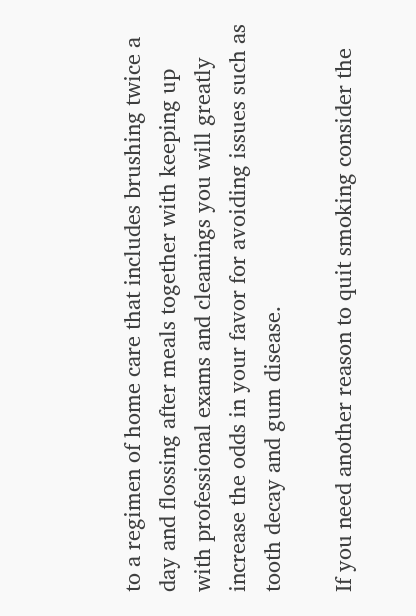to a regimen of home care that includes brushing twice a day and flossing after meals together with keeping up with professional exams and cleanings you will greatly increase the odds in your favor for avoiding issues such as tooth decay and gum disease.

If you need another reason to quit smoking consider the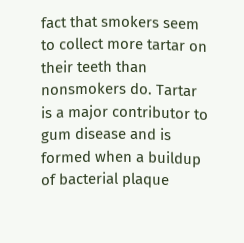fact that smokers seem to collect more tartar on their teeth than nonsmokers do. Tartar is a major contributor to gum disease and is formed when a buildup of bacterial plaque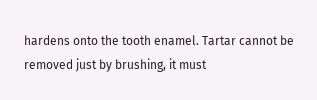hardens onto the tooth enamel. Tartar cannot be removed just by brushing, it must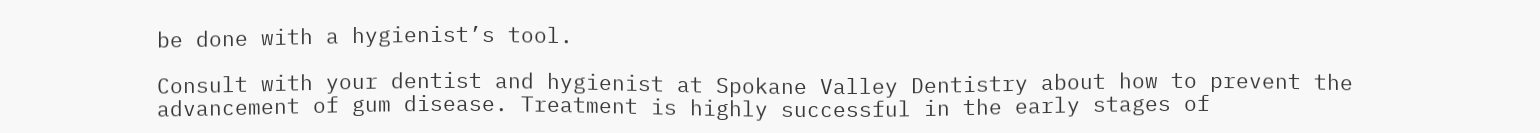be done with a hygienist’s tool.

Consult with your dentist and hygienist at Spokane Valley Dentistry about how to prevent the advancement of gum disease. Treatment is highly successful in the early stages of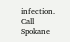infection. Call Spokane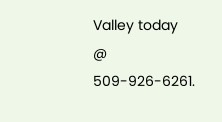Valley today @ 509-926-6261.